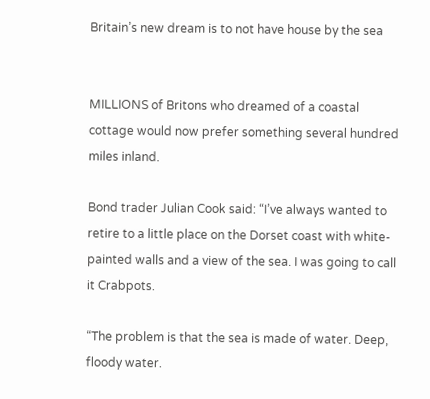Britain’s new dream is to not have house by the sea


MILLIONS of Britons who dreamed of a coastal cottage would now prefer something several hundred miles inland.

Bond trader Julian Cook said: “I’ve always wanted to retire to a little place on the Dorset coast with white-painted walls and a view of the sea. I was going to call it Crabpots.

“The problem is that the sea is made of water. Deep, floody water.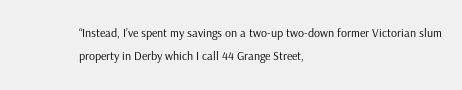“Instead, I’ve spent my savings on a two-up two-down former Victorian slum property in Derby which I call 44 Grange Street,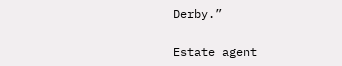Derby.”

Estate agent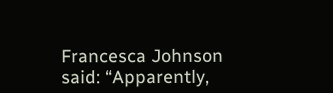Francesca Johnson said: “Apparently,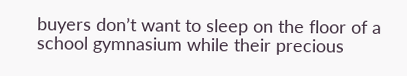buyers don’t want to sleep on the floor of a school gymnasium while their precious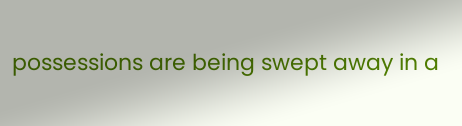possessions are being swept away in a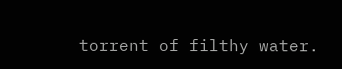torrent of filthy water.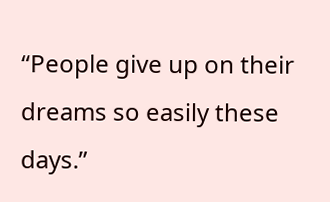“People give up on their dreams so easily these days.”